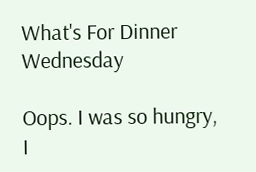What's For Dinner Wednesday

Oops. I was so hungry, I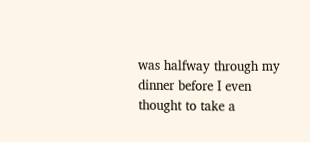was halfway through my dinner before I even thought to take a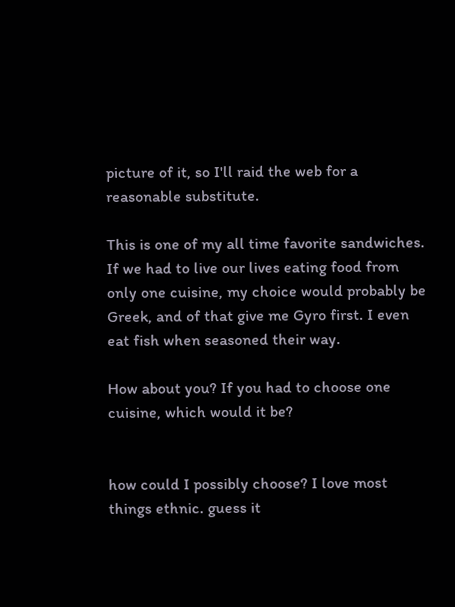picture of it, so I'll raid the web for a reasonable substitute.

This is one of my all time favorite sandwiches. If we had to live our lives eating food from only one cuisine, my choice would probably be Greek, and of that give me Gyro first. I even eat fish when seasoned their way.

How about you? If you had to choose one cuisine, which would it be?


how could I possibly choose? I love most things ethnic. guess it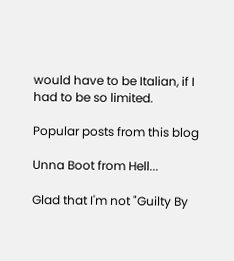would have to be Italian, if I had to be so limited.

Popular posts from this blog

Unna Boot from Hell...

Glad that I'm not "Guilty By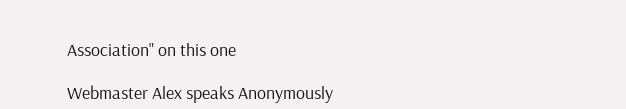Association" on this one

Webmaster Alex speaks Anonymously